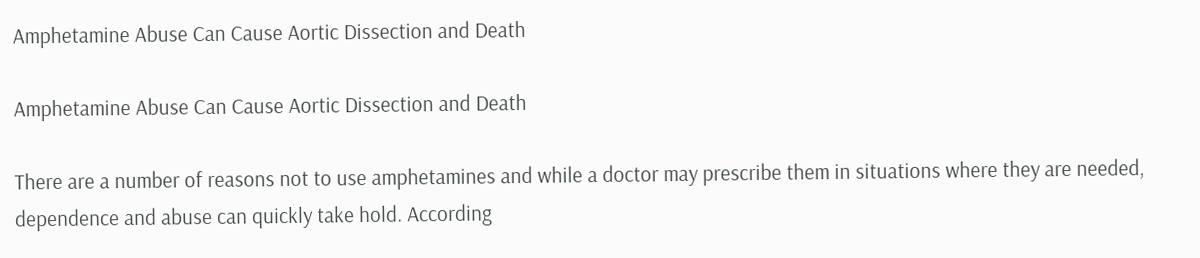Amphetamine Abuse Can Cause Aortic Dissection and Death

Amphetamine Abuse Can Cause Aortic Dissection and Death

There are a number of reasons not to use amphetamines and while a doctor may prescribe them in situations where they are needed, dependence and abuse can quickly take hold. According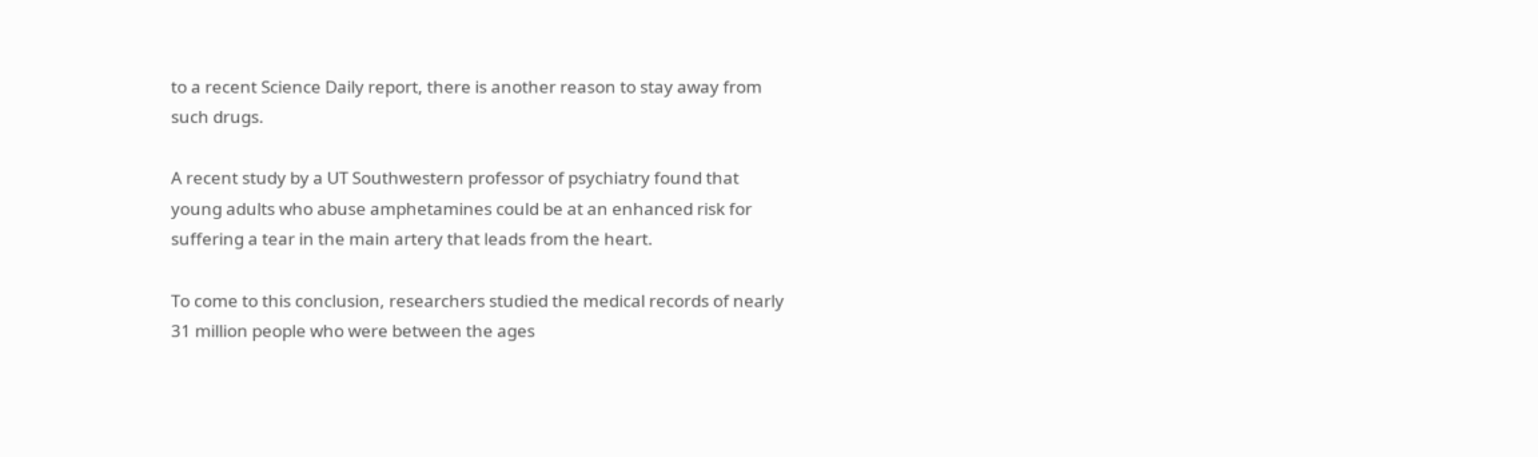to a recent Science Daily report, there is another reason to stay away from such drugs.

A recent study by a UT Southwestern professor of psychiatry found that young adults who abuse amphetamines could be at an enhanced risk for suffering a tear in the main artery that leads from the heart.

To come to this conclusion, researchers studied the medical records of nearly 31 million people who were between the ages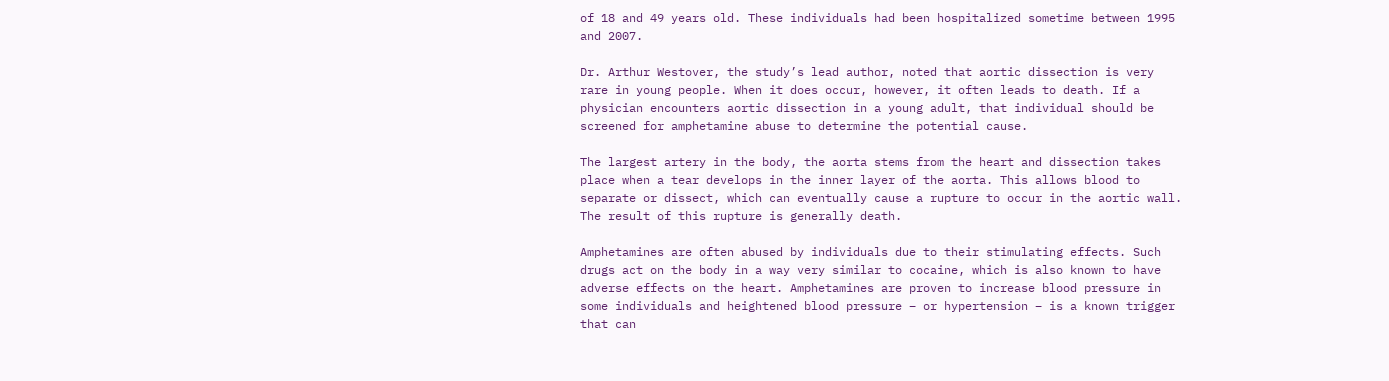of 18 and 49 years old. These individuals had been hospitalized sometime between 1995 and 2007.

Dr. Arthur Westover, the study’s lead author, noted that aortic dissection is very rare in young people. When it does occur, however, it often leads to death. If a physician encounters aortic dissection in a young adult, that individual should be screened for amphetamine abuse to determine the potential cause.

The largest artery in the body, the aorta stems from the heart and dissection takes place when a tear develops in the inner layer of the aorta. This allows blood to separate or dissect, which can eventually cause a rupture to occur in the aortic wall. The result of this rupture is generally death.

Amphetamines are often abused by individuals due to their stimulating effects. Such drugs act on the body in a way very similar to cocaine, which is also known to have adverse effects on the heart. Amphetamines are proven to increase blood pressure in some individuals and heightened blood pressure – or hypertension – is a known trigger that can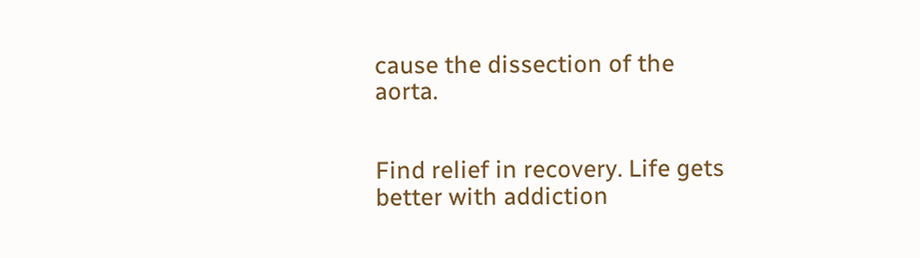cause the dissection of the aorta.


Find relief in recovery. Life gets better with addiction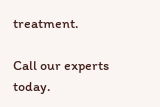treatment.

Call our experts today.